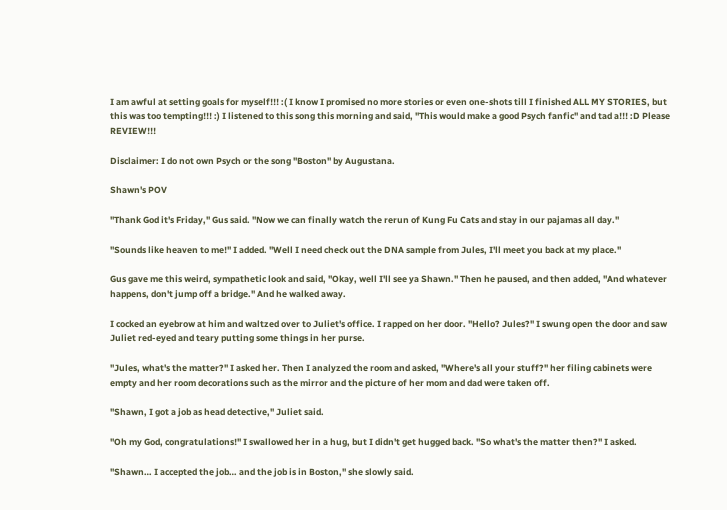I am awful at setting goals for myself!!! :( I know I promised no more stories or even one-shots till I finished ALL MY STORIES, but this was too tempting!!! :) I listened to this song this morning and said, "This would make a good Psych fanfic" and tad a!!! :D Please REVIEW!!!

Disclaimer: I do not own Psych or the song "Boston" by Augustana.

Shawn's POV

"Thank God it's Friday," Gus said. "Now we can finally watch the rerun of Kung Fu Cats and stay in our pajamas all day."

"Sounds like heaven to me!" I added. "Well I need check out the DNA sample from Jules, I'll meet you back at my place."

Gus gave me this weird, sympathetic look and said, "Okay, well I'll see ya Shawn." Then he paused, and then added, "And whatever happens, don't jump off a bridge." And he walked away.

I cocked an eyebrow at him and waltzed over to Juliet's office. I rapped on her door. "Hello? Jules?" I swung open the door and saw Juliet red-eyed and teary putting some things in her purse.

"Jules, what's the matter?" I asked her. Then I analyzed the room and asked, "Where's all your stuff?" her filing cabinets were empty and her room decorations such as the mirror and the picture of her mom and dad were taken off.

"Shawn, I got a job as head detective," Juliet said.

"Oh my God, congratulations!" I swallowed her in a hug, but I didn't get hugged back. "So what's the matter then?" I asked.

"Shawn… I accepted the job… and the job is in Boston," she slowly said.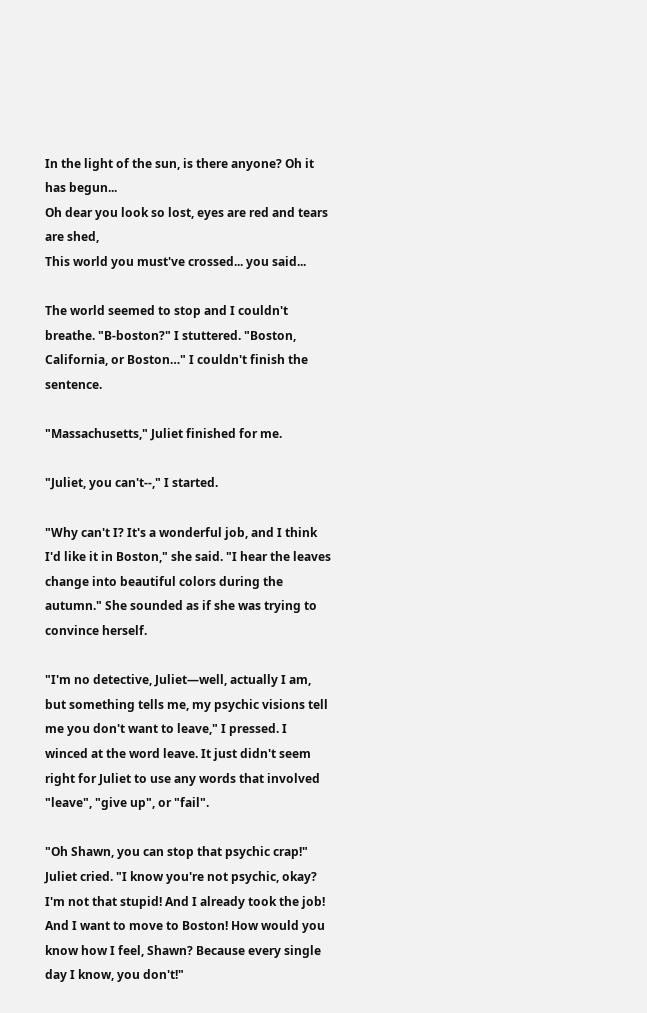In the light of the sun, is there anyone? Oh it has begun...
Oh dear you look so lost, eyes are red and tears are shed,
This world you must've crossed... you said...

The world seemed to stop and I couldn't breathe. "B-boston?" I stuttered. "Boston, California, or Boston…" I couldn't finish the sentence.

"Massachusetts," Juliet finished for me.

"Juliet, you can't--," I started.

"Why can't I? It's a wonderful job, and I think I'd like it in Boston," she said. "I hear the leaves change into beautiful colors during the autumn." She sounded as if she was trying to convince herself.

"I'm no detective, Juliet—well, actually I am, but something tells me, my psychic visions tell me you don't want to leave," I pressed. I winced at the word leave. It just didn't seem right for Juliet to use any words that involved "leave", "give up", or "fail".

"Oh Shawn, you can stop that psychic crap!" Juliet cried. "I know you're not psychic, okay? I'm not that stupid! And I already took the job! And I want to move to Boston! How would you know how I feel, Shawn? Because every single day I know, you don't!"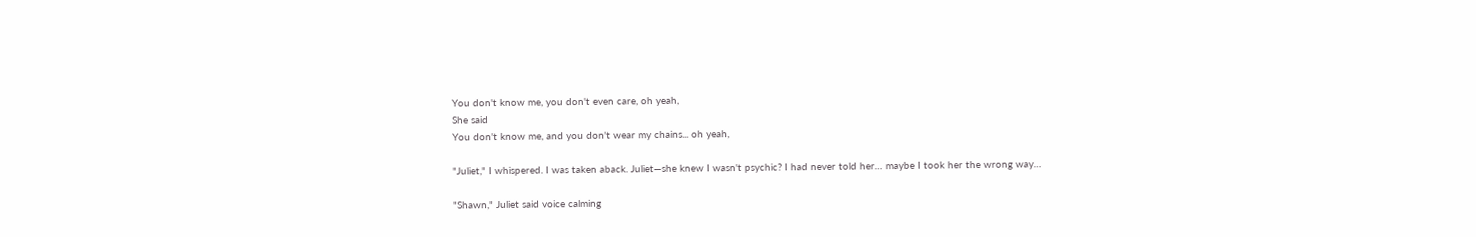You don't know me, you don't even care, oh yeah,
She said
You don't know me, and you don't wear my chains... oh yeah,

"Juliet," I whispered. I was taken aback. Juliet—she knew I wasn't psychic? I had never told her… maybe I took her the wrong way…

"Shawn," Juliet said voice calming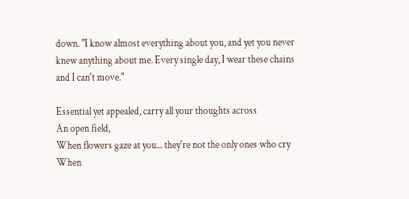down. "I know almost everything about you, and yet you never knew anything about me. Every single day, I wear these chains and I can't move."

Essential yet appealed, carry all your thoughts across
An open field,
When flowers gaze at you... they're not the only ones who cry
When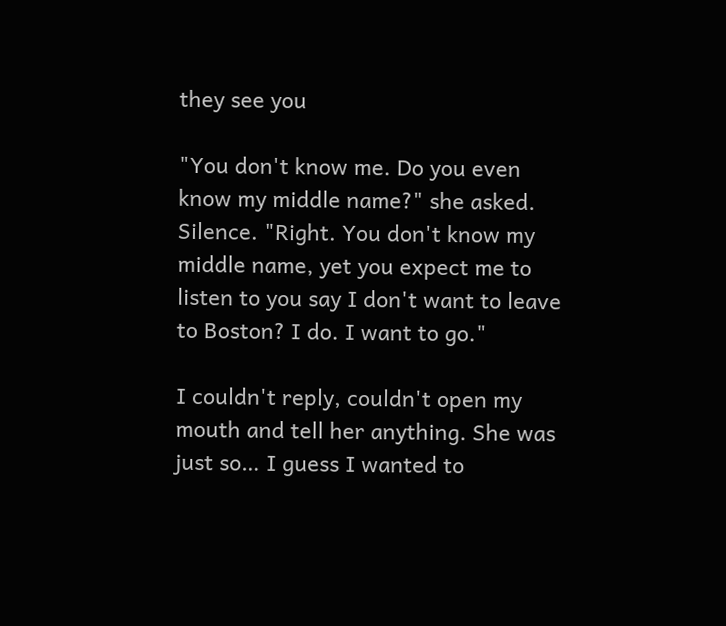they see you

"You don't know me. Do you even know my middle name?" she asked. Silence. "Right. You don't know my middle name, yet you expect me to listen to you say I don't want to leave to Boston? I do. I want to go."

I couldn't reply, couldn't open my mouth and tell her anything. She was just so… I guess I wanted to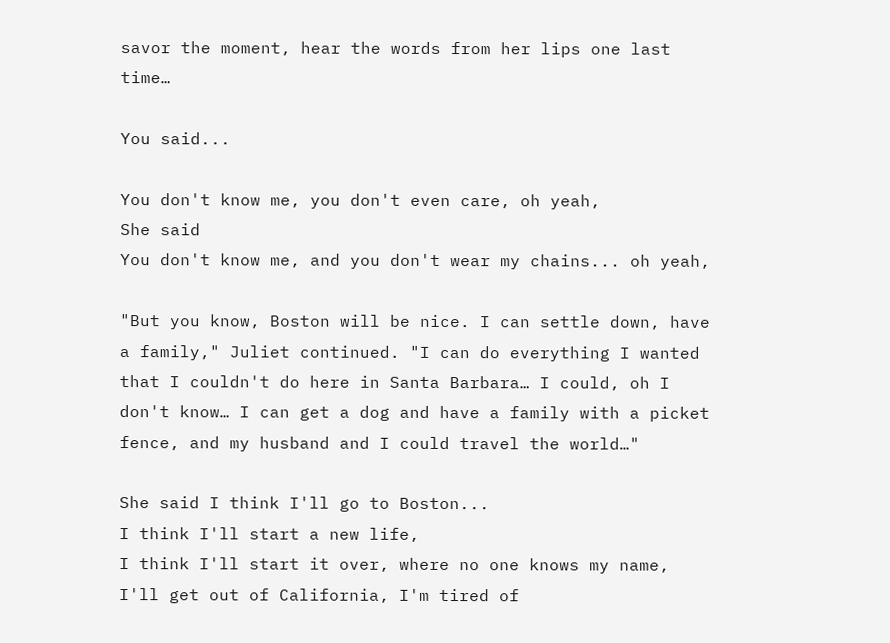savor the moment, hear the words from her lips one last time…

You said...

You don't know me, you don't even care, oh yeah,
She said
You don't know me, and you don't wear my chains... oh yeah,

"But you know, Boston will be nice. I can settle down, have a family," Juliet continued. "I can do everything I wanted that I couldn't do here in Santa Barbara… I could, oh I don't know… I can get a dog and have a family with a picket fence, and my husband and I could travel the world…"

She said I think I'll go to Boston...
I think I'll start a new life,
I think I'll start it over, where no one knows my name,
I'll get out of California, I'm tired of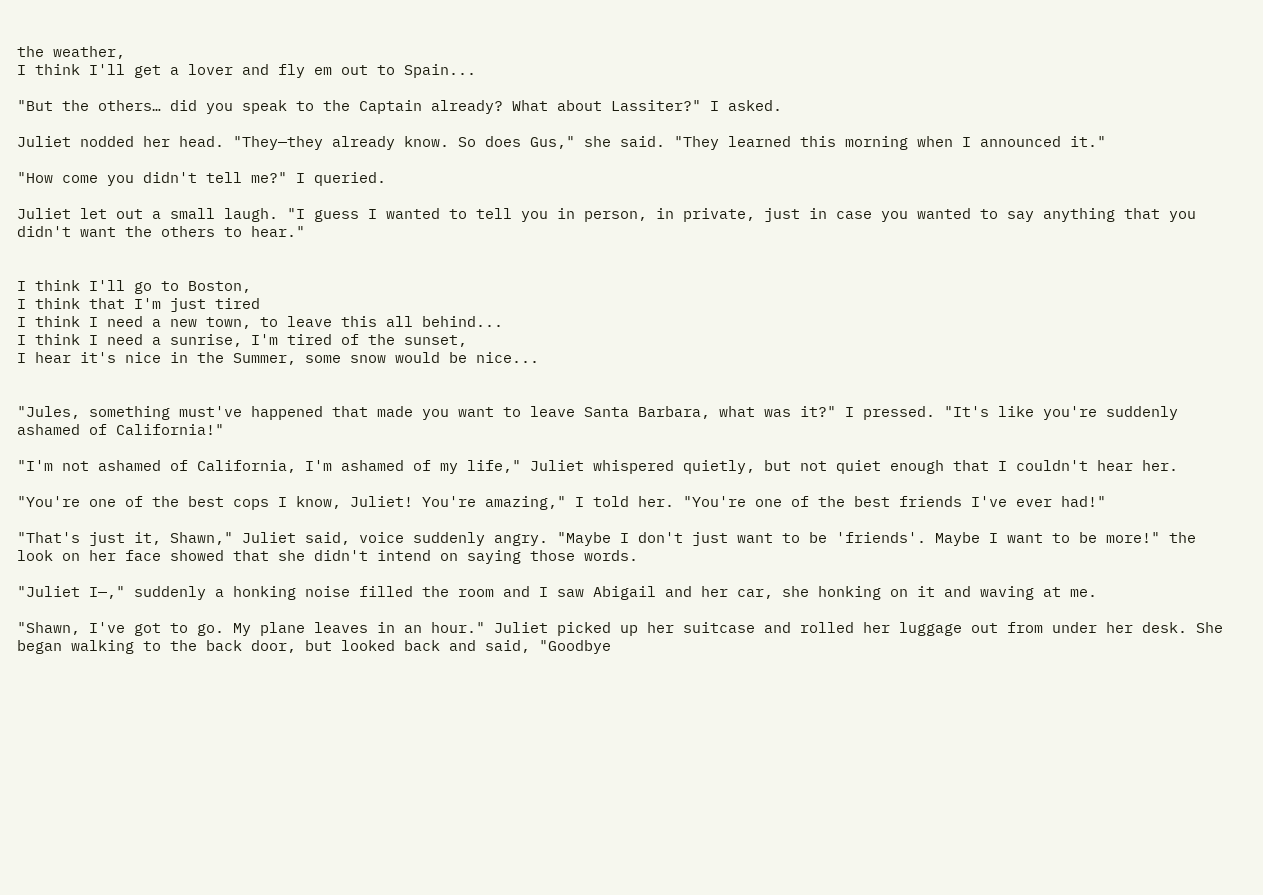the weather,
I think I'll get a lover and fly em out to Spain...

"But the others… did you speak to the Captain already? What about Lassiter?" I asked.

Juliet nodded her head. "They—they already know. So does Gus," she said. "They learned this morning when I announced it."

"How come you didn't tell me?" I queried.

Juliet let out a small laugh. "I guess I wanted to tell you in person, in private, just in case you wanted to say anything that you didn't want the others to hear."


I think I'll go to Boston,
I think that I'm just tired
I think I need a new town, to leave this all behind...
I think I need a sunrise, I'm tired of the sunset,
I hear it's nice in the Summer, some snow would be nice...


"Jules, something must've happened that made you want to leave Santa Barbara, what was it?" I pressed. "It's like you're suddenly ashamed of California!"

"I'm not ashamed of California, I'm ashamed of my life," Juliet whispered quietly, but not quiet enough that I couldn't hear her.

"You're one of the best cops I know, Juliet! You're amazing," I told her. "You're one of the best friends I've ever had!"

"That's just it, Shawn," Juliet said, voice suddenly angry. "Maybe I don't just want to be 'friends'. Maybe I want to be more!" the look on her face showed that she didn't intend on saying those words.

"Juliet I—," suddenly a honking noise filled the room and I saw Abigail and her car, she honking on it and waving at me.

"Shawn, I've got to go. My plane leaves in an hour." Juliet picked up her suitcase and rolled her luggage out from under her desk. She began walking to the back door, but looked back and said, "Goodbye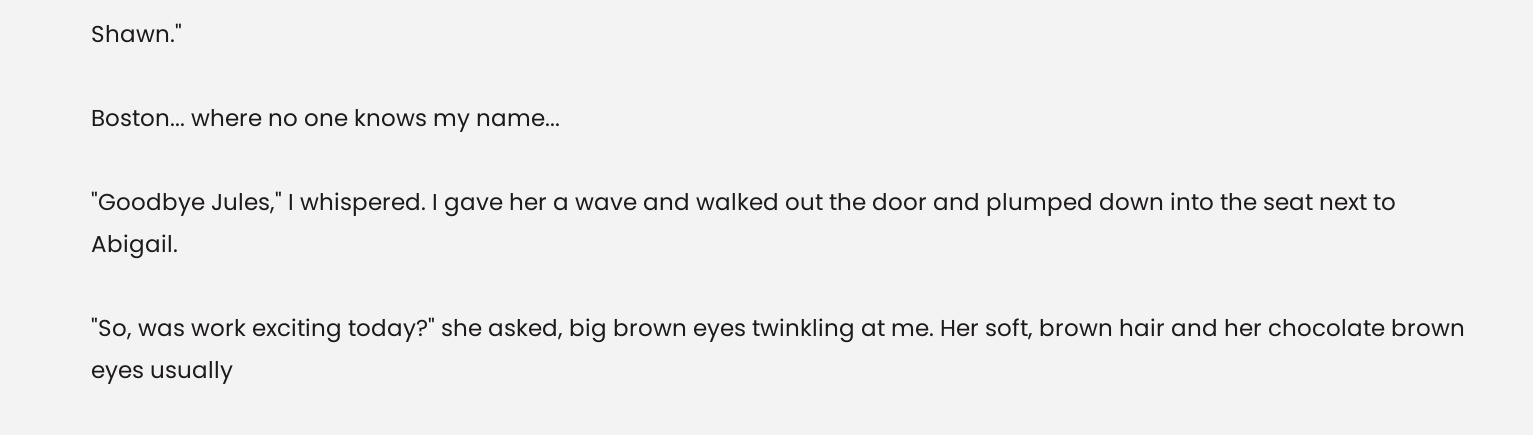Shawn."

Boston... where no one knows my name...

"Goodbye Jules," I whispered. I gave her a wave and walked out the door and plumped down into the seat next to Abigail.

"So, was work exciting today?" she asked, big brown eyes twinkling at me. Her soft, brown hair and her chocolate brown eyes usually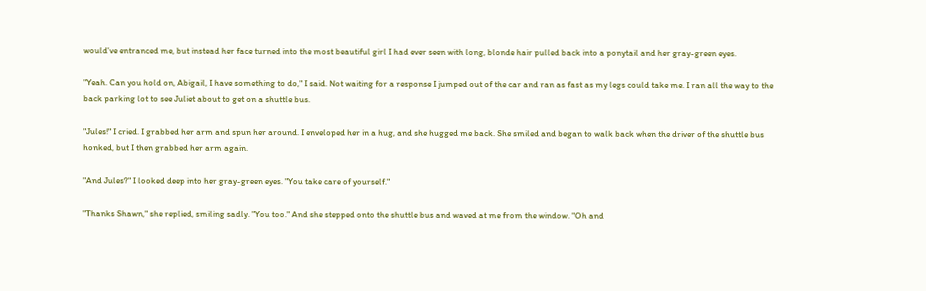would've entranced me, but instead her face turned into the most beautiful girl I had ever seen with long, blonde hair pulled back into a ponytail and her gray-green eyes.

"Yeah. Can you hold on, Abigail, I have something to do," I said. Not waiting for a response I jumped out of the car and ran as fast as my legs could take me. I ran all the way to the back parking lot to see Juliet about to get on a shuttle bus.

"Jules!" I cried. I grabbed her arm and spun her around. I enveloped her in a hug, and she hugged me back. She smiled and began to walk back when the driver of the shuttle bus honked, but I then grabbed her arm again.

"And Jules?" I looked deep into her gray-green eyes. "You take care of yourself."

"Thanks Shawn," she replied, smiling sadly. "You too." And she stepped onto the shuttle bus and waved at me from the window. "Oh and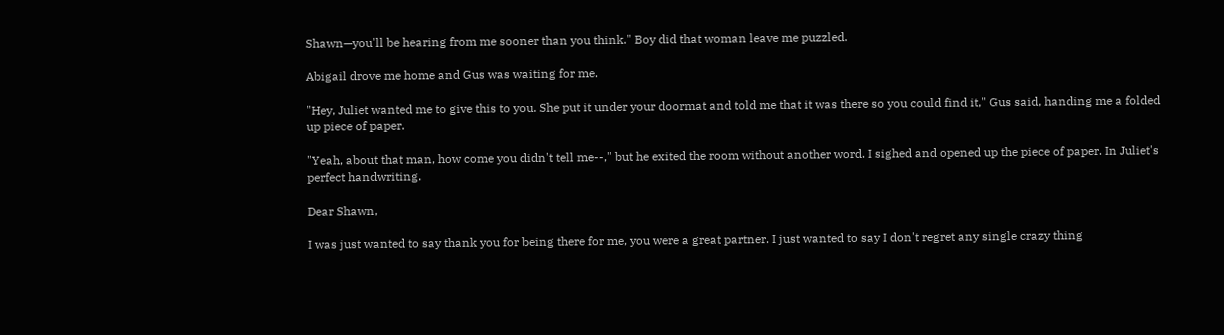Shawn—you'll be hearing from me sooner than you think." Boy did that woman leave me puzzled.

Abigail drove me home and Gus was waiting for me.

"Hey, Juliet wanted me to give this to you. She put it under your doormat and told me that it was there so you could find it," Gus said, handing me a folded up piece of paper.

"Yeah, about that man, how come you didn't tell me--," but he exited the room without another word. I sighed and opened up the piece of paper. In Juliet's perfect handwriting.

Dear Shawn,

I was just wanted to say thank you for being there for me, you were a great partner. I just wanted to say I don't regret any single crazy thing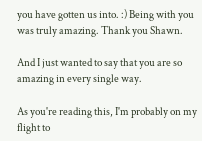you have gotten us into. :) Being with you was truly amazing. Thank you Shawn.

And I just wanted to say that you are so amazing in every single way.

As you're reading this, I'm probably on my flight to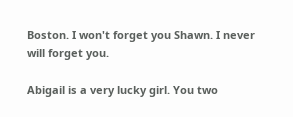Boston. I won't forget you Shawn. I never will forget you.

Abigail is a very lucky girl. You two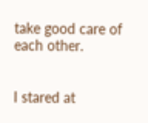take good care of each other.


I stared at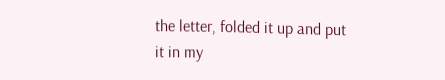the letter, folded it up and put it in my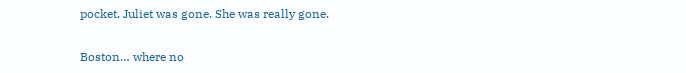pocket. Juliet was gone. She was really gone.

Boston… where no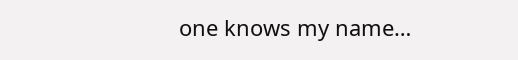one knows my name…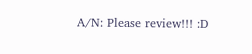A/N: Please review!!! :D